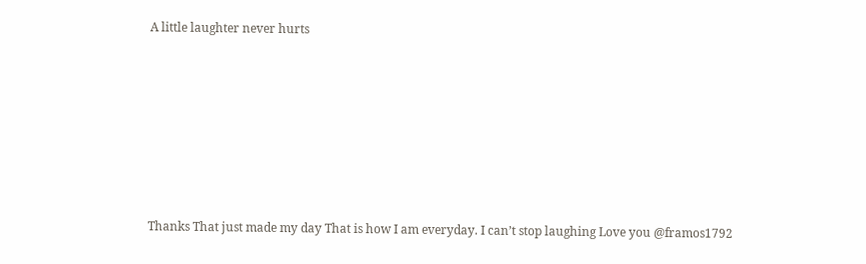A little laughter never hurts








Thanks That just made my day That is how I am everyday. I can’t stop laughing Love you @framos1792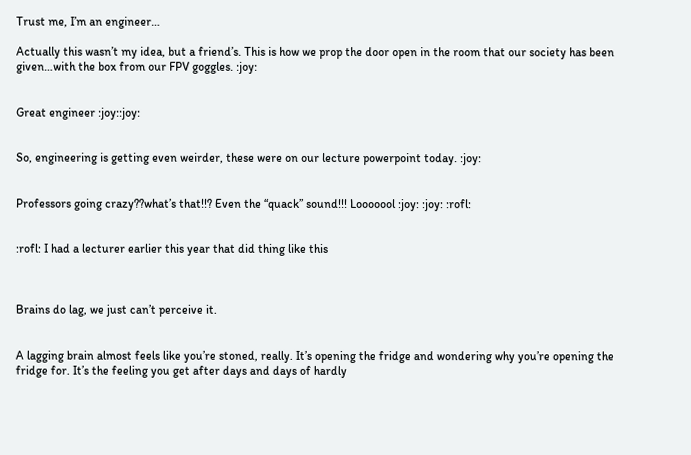Trust me, I’m an engineer…

Actually this wasn’t my idea, but a friend’s. This is how we prop the door open in the room that our society has been given…with the box from our FPV goggles. :joy:


Great engineer :joy::joy:


So, engineering is getting even weirder, these were on our lecture powerpoint today. :joy:


Professors going crazy??what’s that!!? Even the “quack” sound!!! Looooool :joy: :joy: :rofl:


:rofl: I had a lecturer earlier this year that did thing like this



Brains do lag, we just can’t perceive it.


A lagging brain almost feels like you’re stoned, really. It’s opening the fridge and wondering why you’re opening the fridge for. It’s the feeling you get after days and days of hardly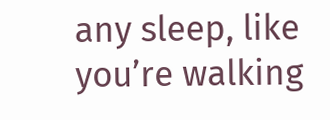any sleep, like you’re walking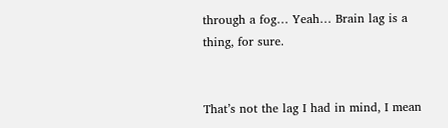through a fog… Yeah… Brain lag is a thing, for sure.


That’s not the lag I had in mind, I mean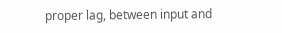proper lag, between input and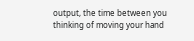output, the time between you thinking of moving your hand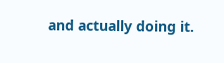and actually doing it.